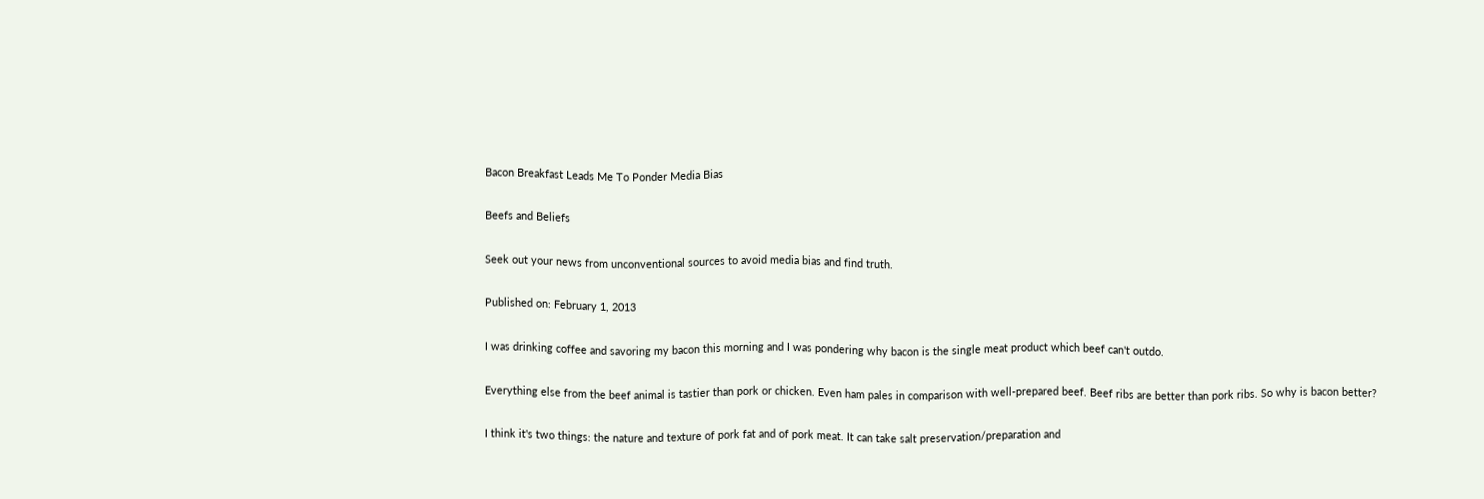Bacon Breakfast Leads Me To Ponder Media Bias

Beefs and Beliefs

Seek out your news from unconventional sources to avoid media bias and find truth.

Published on: February 1, 2013

I was drinking coffee and savoring my bacon this morning and I was pondering why bacon is the single meat product which beef can't outdo.

Everything else from the beef animal is tastier than pork or chicken. Even ham pales in comparison with well-prepared beef. Beef ribs are better than pork ribs. So why is bacon better?

I think it's two things: the nature and texture of pork fat and of pork meat. It can take salt preservation/preparation and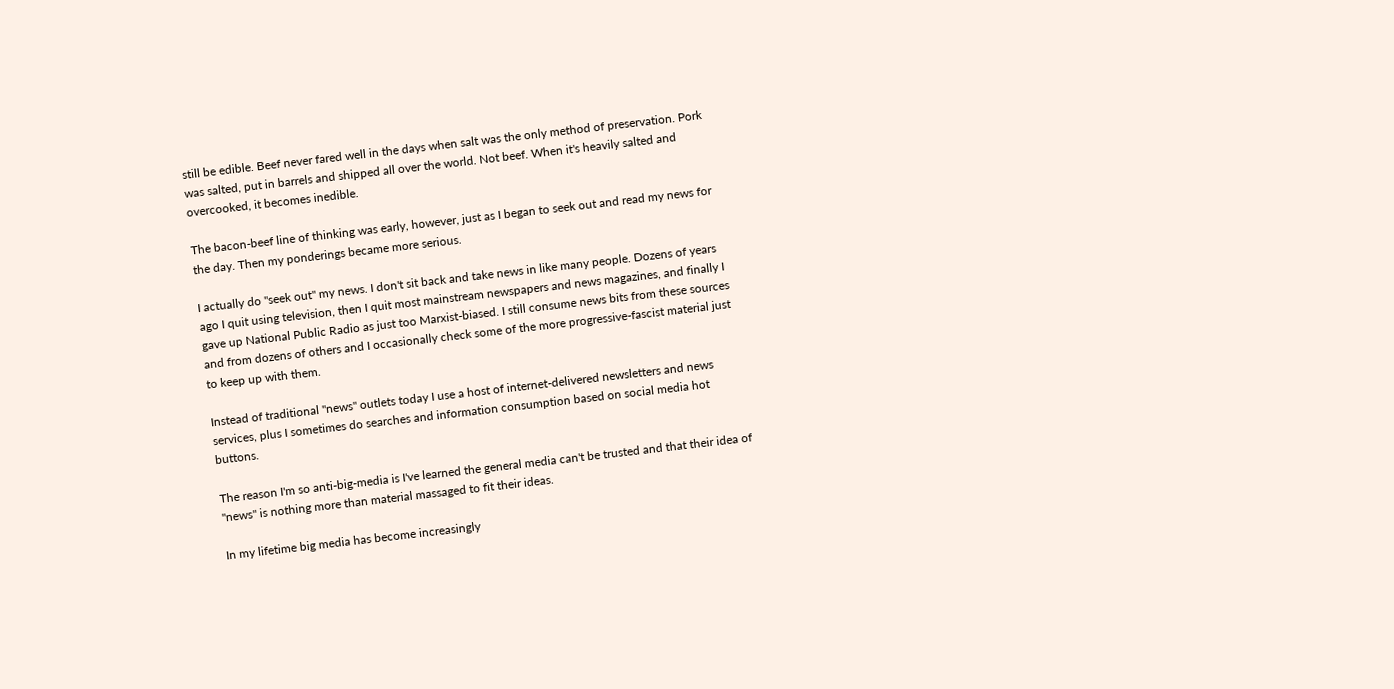still be edible. Beef never fared well in the days when salt was the only method of preservation. Pork was salted, put in barrels and shipped all over the world. Not beef. When it's heavily salted and overcooked, it becomes inedible.

The bacon-beef line of thinking was early, however, just as I began to seek out and read my news for the day. Then my ponderings became more serious.

I actually do "seek out" my news. I don't sit back and take news in like many people. Dozens of years ago I quit using television, then I quit most mainstream newspapers and news magazines, and finally I gave up National Public Radio as just too Marxist-biased. I still consume news bits from these sources and from dozens of others and I occasionally check some of the more progressive-fascist material just to keep up with them.

Instead of traditional "news" outlets today I use a host of internet-delivered newsletters and news services, plus I sometimes do searches and information consumption based on social media hot buttons.

The reason I'm so anti-big-media is I've learned the general media can't be trusted and that their idea of "news" is nothing more than material massaged to fit their ideas.

In my lifetime big media has become increasingly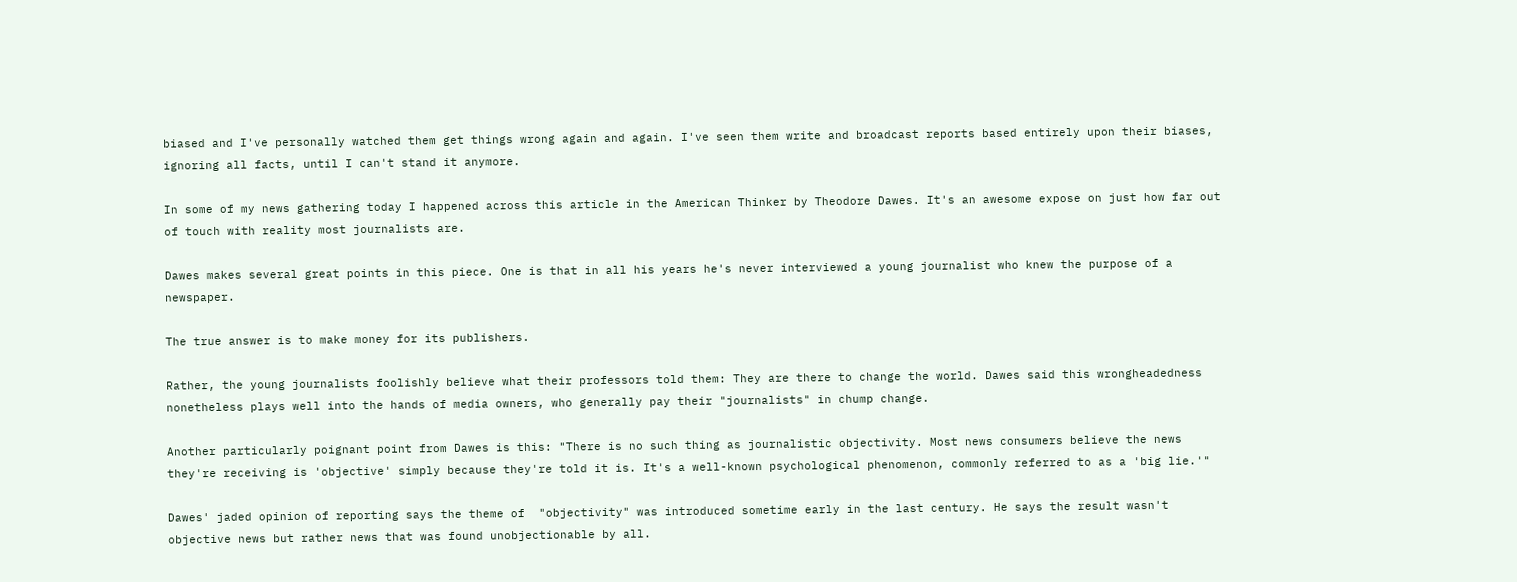biased and I've personally watched them get things wrong again and again. I've seen them write and broadcast reports based entirely upon their biases, ignoring all facts, until I can't stand it anymore.

In some of my news gathering today I happened across this article in the American Thinker by Theodore Dawes. It's an awesome expose on just how far out of touch with reality most journalists are.

Dawes makes several great points in this piece. One is that in all his years he's never interviewed a young journalist who knew the purpose of a newspaper.

The true answer is to make money for its publishers.

Rather, the young journalists foolishly believe what their professors told them: They are there to change the world. Dawes said this wrongheadedness nonetheless plays well into the hands of media owners, who generally pay their "journalists" in chump change.

Another particularly poignant point from Dawes is this: "There is no such thing as journalistic objectivity. Most news consumers believe the news they're receiving is 'objective' simply because they're told it is. It's a well-known psychological phenomenon, commonly referred to as a 'big lie.'"

Dawes' jaded opinion of reporting says the theme of  "objectivity" was introduced sometime early in the last century. He says the result wasn't objective news but rather news that was found unobjectionable by all.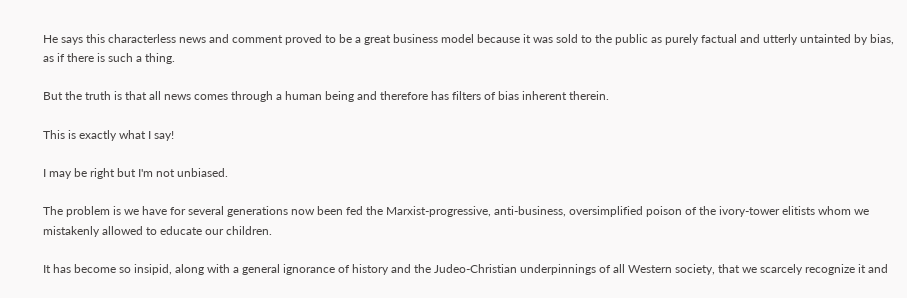He says this characterless news and comment proved to be a great business model because it was sold to the public as purely factual and utterly untainted by bias, as if there is such a thing.

But the truth is that all news comes through a human being and therefore has filters of bias inherent therein.

This is exactly what I say!

I may be right but I'm not unbiased.

The problem is we have for several generations now been fed the Marxist-progressive, anti-business, oversimplified poison of the ivory-tower elitists whom we mistakenly allowed to educate our children.

It has become so insipid, along with a general ignorance of history and the Judeo-Christian underpinnings of all Western society, that we scarcely recognize it and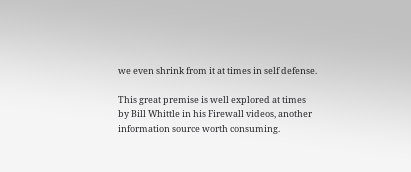we even shrink from it at times in self defense.

This great premise is well explored at times by Bill Whittle in his Firewall videos, another information source worth consuming.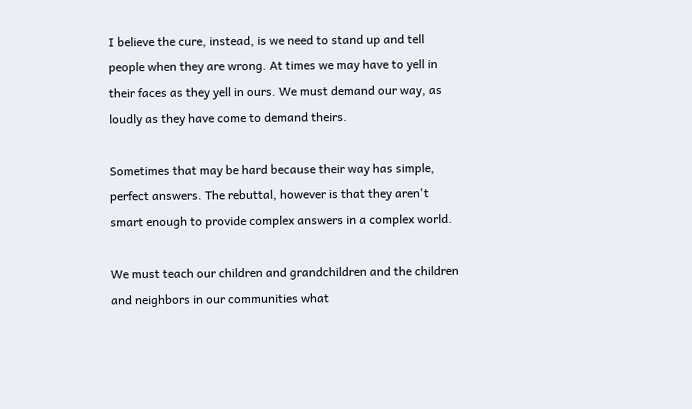I believe the cure, instead, is we need to stand up and tell people when they are wrong. At times we may have to yell in their faces as they yell in ours. We must demand our way, as loudly as they have come to demand theirs.

Sometimes that may be hard because their way has simple, perfect answers. The rebuttal, however is that they aren't smart enough to provide complex answers in a complex world.

We must teach our children and grandchildren and the children and neighbors in our communities what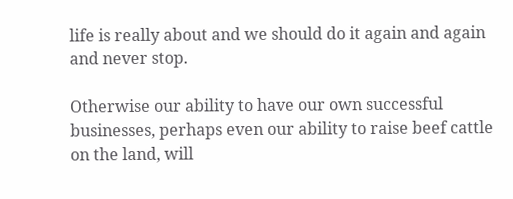life is really about and we should do it again and again and never stop.

Otherwise our ability to have our own successful businesses, perhaps even our ability to raise beef cattle on the land, will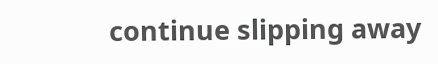continue slipping away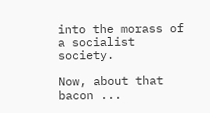into the morass of a socialist society.

Now, about that bacon ...